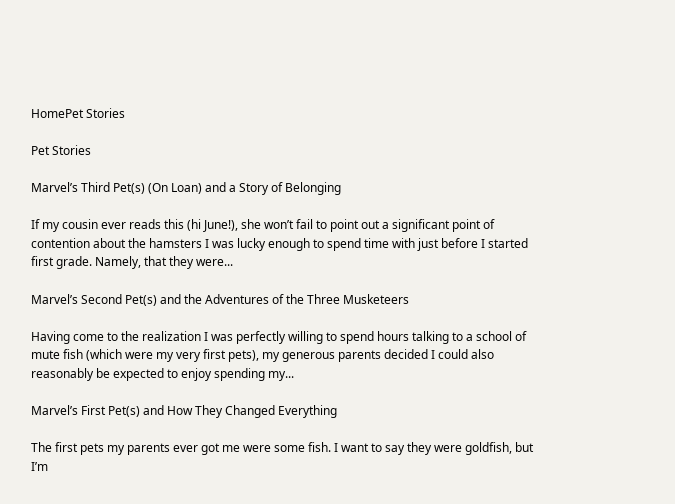HomePet Stories

Pet Stories

Marvel’s Third Pet(s) (On Loan) and a Story of Belonging

If my cousin ever reads this (hi June!), she won’t fail to point out a significant point of contention about the hamsters I was lucky enough to spend time with just before I started first grade. Namely, that they were...

Marvel’s Second Pet(s) and the Adventures of the Three Musketeers

Having come to the realization I was perfectly willing to spend hours talking to a school of mute fish (which were my very first pets), my generous parents decided I could also reasonably be expected to enjoy spending my...

Marvel’s First Pet(s) and How They Changed Everything

The first pets my parents ever got me were some fish. I want to say they were goldfish, but I’m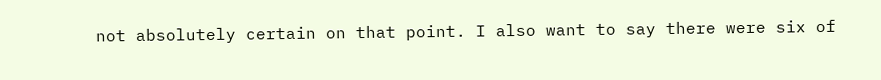not absolutely certain on that point. I also want to say there were six of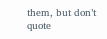them, but don’t quote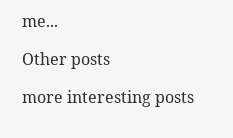me...

Other posts

more interesting posts